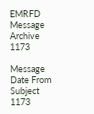EMRFD Message Archive 1173

Message Date From Subject
1173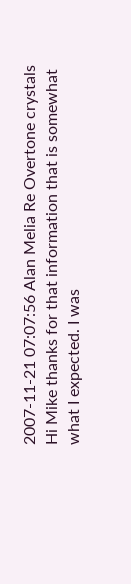2007-11-21 07:07:56 Alan Melia Re Overtone crystals
Hi Mike thanks for that information that is somewhat what I expected. I was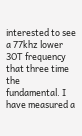interested to see a 77khz lower 3OT frequency that three time the
fundamental. I have measured a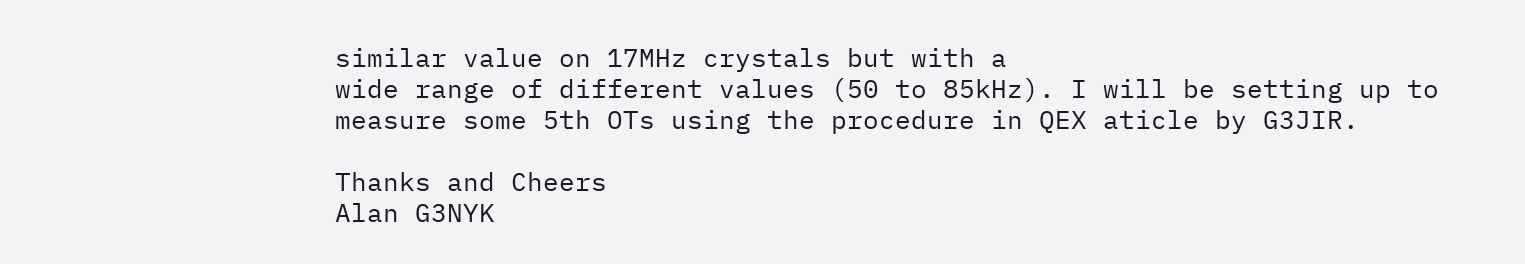similar value on 17MHz crystals but with a
wide range of different values (50 to 85kHz). I will be setting up to
measure some 5th OTs using the procedure in QEX aticle by G3JIR.

Thanks and Cheers
Alan G3NYK